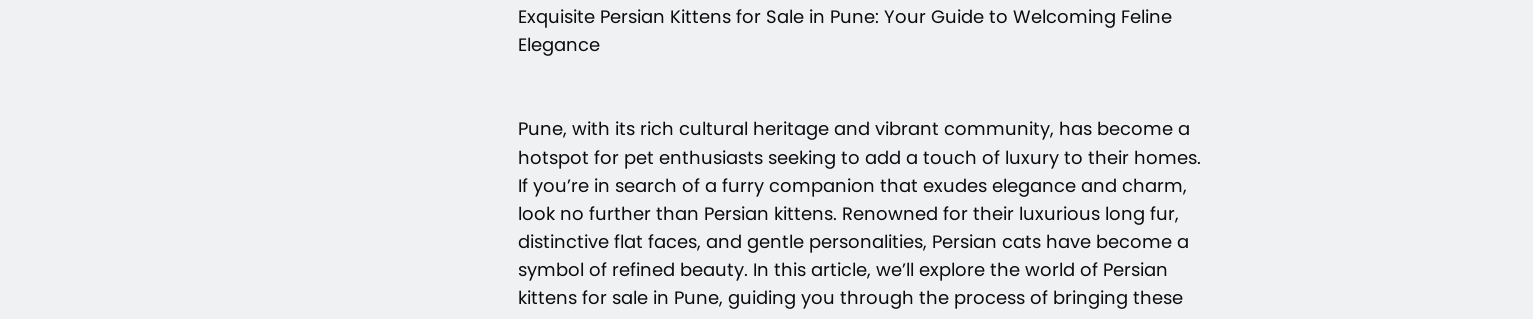Exquisite Persian Kittens for Sale in Pune: Your Guide to Welcoming Feline Elegance


Pune, with its rich cultural heritage and vibrant community, has become a hotspot for pet enthusiasts seeking to add a touch of luxury to their homes. If you’re in search of a furry companion that exudes elegance and charm, look no further than Persian kittens. Renowned for their luxurious long fur, distinctive flat faces, and gentle personalities, Persian cats have become a symbol of refined beauty. In this article, we’ll explore the world of Persian kittens for sale in Pune, guiding you through the process of bringing these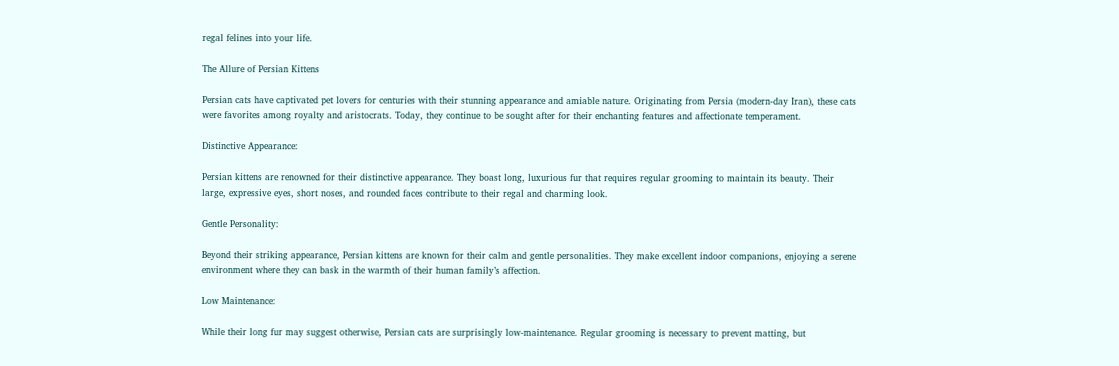regal felines into your life.

The Allure of Persian Kittens

Persian cats have captivated pet lovers for centuries with their stunning appearance and amiable nature. Originating from Persia (modern-day Iran), these cats were favorites among royalty and aristocrats. Today, they continue to be sought after for their enchanting features and affectionate temperament.

Distinctive Appearance:

Persian kittens are renowned for their distinctive appearance. They boast long, luxurious fur that requires regular grooming to maintain its beauty. Their large, expressive eyes, short noses, and rounded faces contribute to their regal and charming look.

Gentle Personality:

Beyond their striking appearance, Persian kittens are known for their calm and gentle personalities. They make excellent indoor companions, enjoying a serene environment where they can bask in the warmth of their human family’s affection.

Low Maintenance:

While their long fur may suggest otherwise, Persian cats are surprisingly low-maintenance. Regular grooming is necessary to prevent matting, but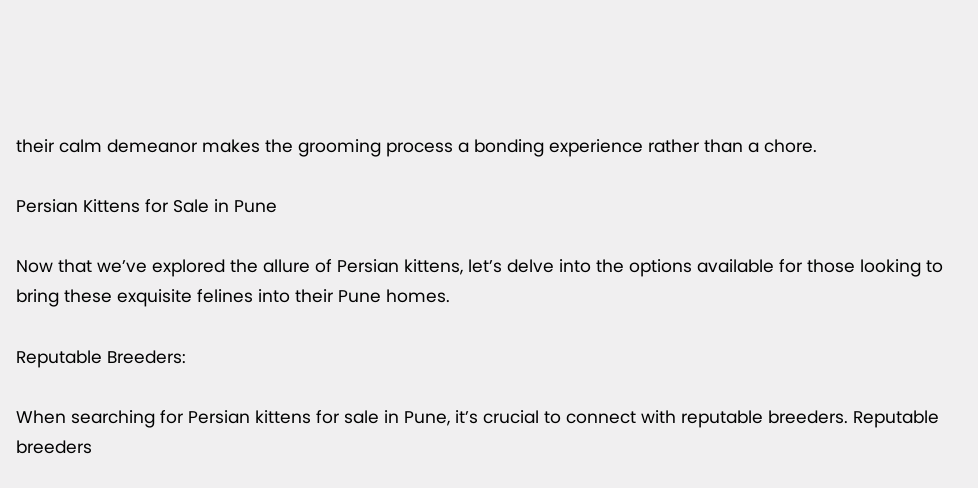their calm demeanor makes the grooming process a bonding experience rather than a chore.

Persian Kittens for Sale in Pune

Now that we’ve explored the allure of Persian kittens, let’s delve into the options available for those looking to bring these exquisite felines into their Pune homes.

Reputable Breeders:

When searching for Persian kittens for sale in Pune, it’s crucial to connect with reputable breeders. Reputable breeders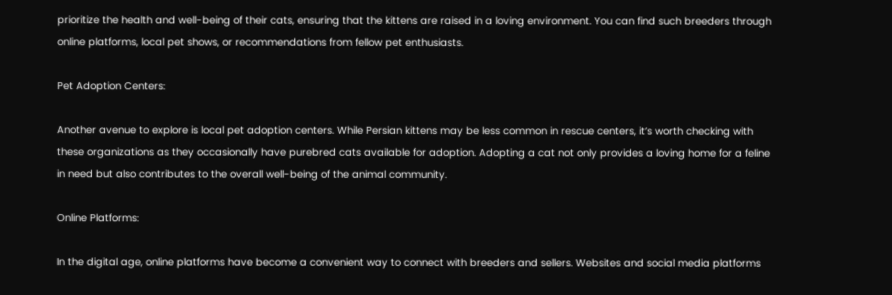prioritize the health and well-being of their cats, ensuring that the kittens are raised in a loving environment. You can find such breeders through online platforms, local pet shows, or recommendations from fellow pet enthusiasts.

Pet Adoption Centers:

Another avenue to explore is local pet adoption centers. While Persian kittens may be less common in rescue centers, it’s worth checking with these organizations as they occasionally have purebred cats available for adoption. Adopting a cat not only provides a loving home for a feline in need but also contributes to the overall well-being of the animal community.

Online Platforms:

In the digital age, online platforms have become a convenient way to connect with breeders and sellers. Websites and social media platforms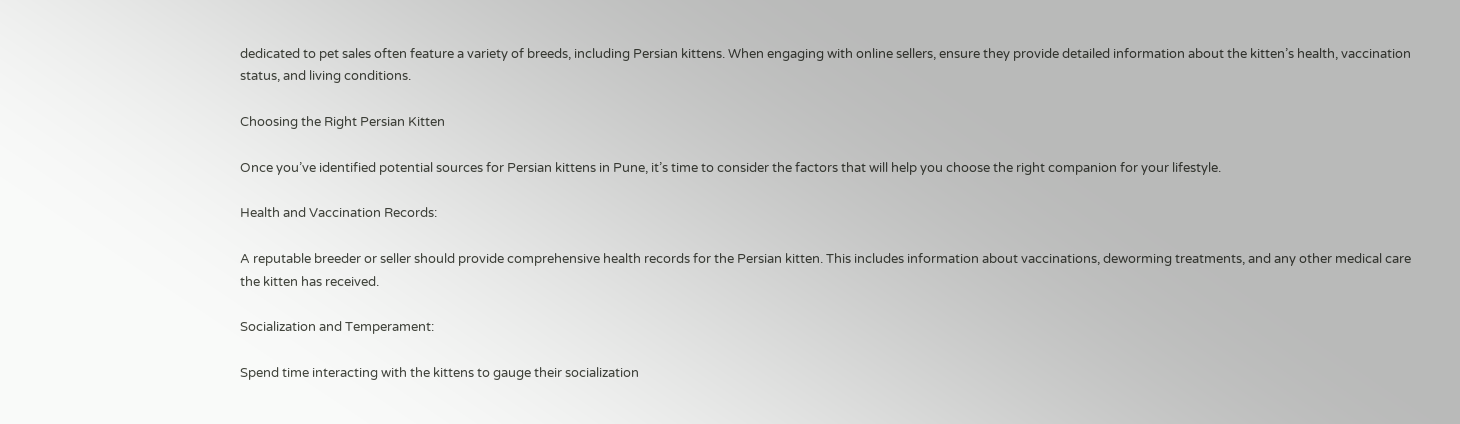dedicated to pet sales often feature a variety of breeds, including Persian kittens. When engaging with online sellers, ensure they provide detailed information about the kitten’s health, vaccination status, and living conditions.

Choosing the Right Persian Kitten

Once you’ve identified potential sources for Persian kittens in Pune, it’s time to consider the factors that will help you choose the right companion for your lifestyle.

Health and Vaccination Records:

A reputable breeder or seller should provide comprehensive health records for the Persian kitten. This includes information about vaccinations, deworming treatments, and any other medical care the kitten has received.

Socialization and Temperament:

Spend time interacting with the kittens to gauge their socialization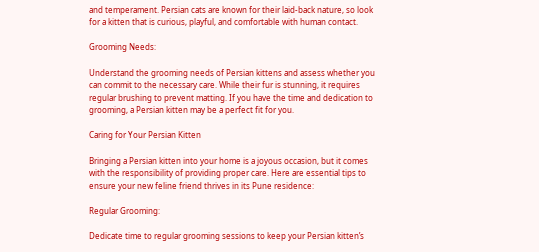and temperament. Persian cats are known for their laid-back nature, so look for a kitten that is curious, playful, and comfortable with human contact.

Grooming Needs:

Understand the grooming needs of Persian kittens and assess whether you can commit to the necessary care. While their fur is stunning, it requires regular brushing to prevent matting. If you have the time and dedication to grooming, a Persian kitten may be a perfect fit for you.

Caring for Your Persian Kitten

Bringing a Persian kitten into your home is a joyous occasion, but it comes with the responsibility of providing proper care. Here are essential tips to ensure your new feline friend thrives in its Pune residence:

Regular Grooming:

Dedicate time to regular grooming sessions to keep your Persian kitten’s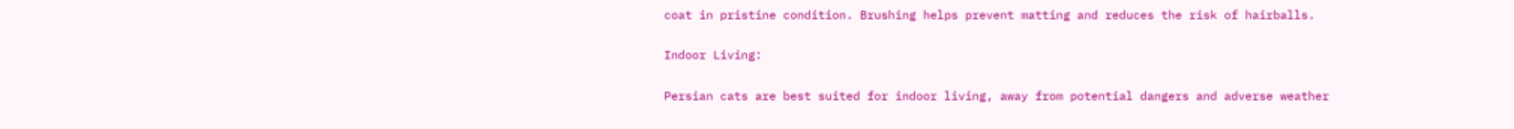coat in pristine condition. Brushing helps prevent matting and reduces the risk of hairballs.

Indoor Living:

Persian cats are best suited for indoor living, away from potential dangers and adverse weather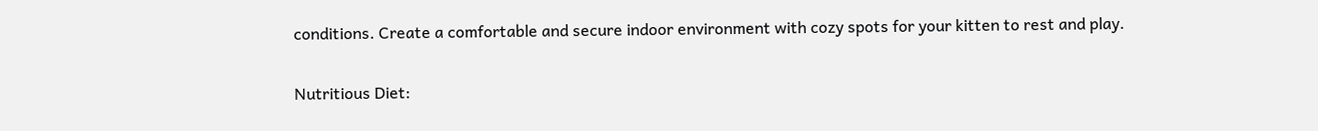conditions. Create a comfortable and secure indoor environment with cozy spots for your kitten to rest and play.

Nutritious Diet: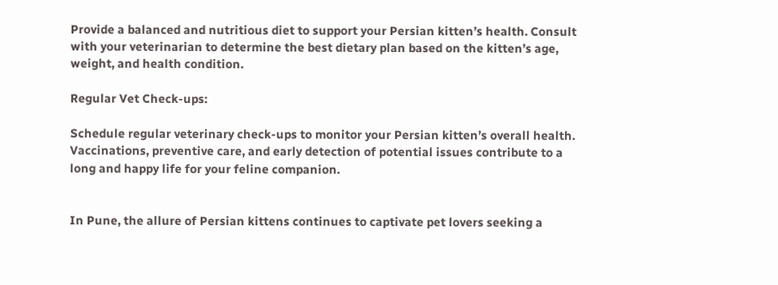Provide a balanced and nutritious diet to support your Persian kitten’s health. Consult with your veterinarian to determine the best dietary plan based on the kitten’s age, weight, and health condition.

Regular Vet Check-ups:

Schedule regular veterinary check-ups to monitor your Persian kitten’s overall health. Vaccinations, preventive care, and early detection of potential issues contribute to a long and happy life for your feline companion.


In Pune, the allure of Persian kittens continues to captivate pet lovers seeking a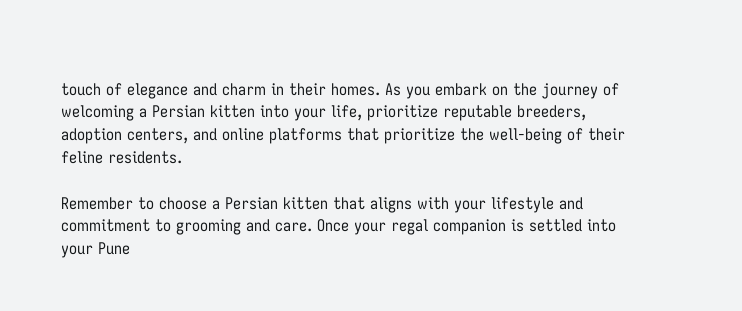touch of elegance and charm in their homes. As you embark on the journey of welcoming a Persian kitten into your life, prioritize reputable breeders, adoption centers, and online platforms that prioritize the well-being of their feline residents.

Remember to choose a Persian kitten that aligns with your lifestyle and commitment to grooming and care. Once your regal companion is settled into your Pune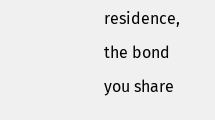residence, the bond you share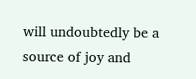will undoubtedly be a source of joy and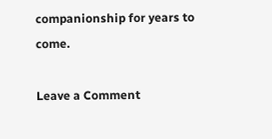companionship for years to come.

Leave a Comment